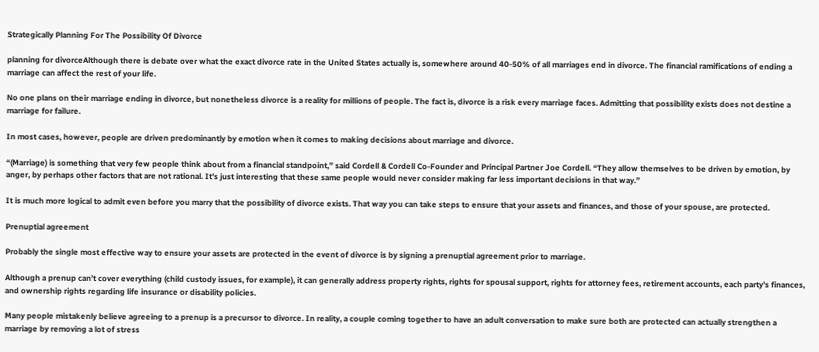Strategically Planning For The Possibility Of Divorce

planning for divorceAlthough there is debate over what the exact divorce rate in the United States actually is, somewhere around 40-50% of all marriages end in divorce. The financial ramifications of ending a marriage can affect the rest of your life.

No one plans on their marriage ending in divorce, but nonetheless divorce is a reality for millions of people. The fact is, divorce is a risk every marriage faces. Admitting that possibility exists does not destine a marriage for failure.

In most cases, however, people are driven predominantly by emotion when it comes to making decisions about marriage and divorce.

“(Marriage) is something that very few people think about from a financial standpoint,” said Cordell & Cordell Co-Founder and Principal Partner Joe Cordell. “They allow themselves to be driven by emotion, by anger, by perhaps other factors that are not rational. It’s just interesting that these same people would never consider making far less important decisions in that way.”

It is much more logical to admit even before you marry that the possibility of divorce exists. That way you can take steps to ensure that your assets and finances, and those of your spouse, are protected.

Prenuptial agreement

Probably the single most effective way to ensure your assets are protected in the event of divorce is by signing a prenuptial agreement prior to marriage.

Although a prenup can’t cover everything (child custody issues, for example), it can generally address property rights, rights for spousal support, rights for attorney fees, retirement accounts, each party’s finances, and ownership rights regarding life insurance or disability policies.

Many people mistakenly believe agreeing to a prenup is a precursor to divorce. In reality, a couple coming together to have an adult conversation to make sure both are protected can actually strengthen a marriage by removing a lot of stress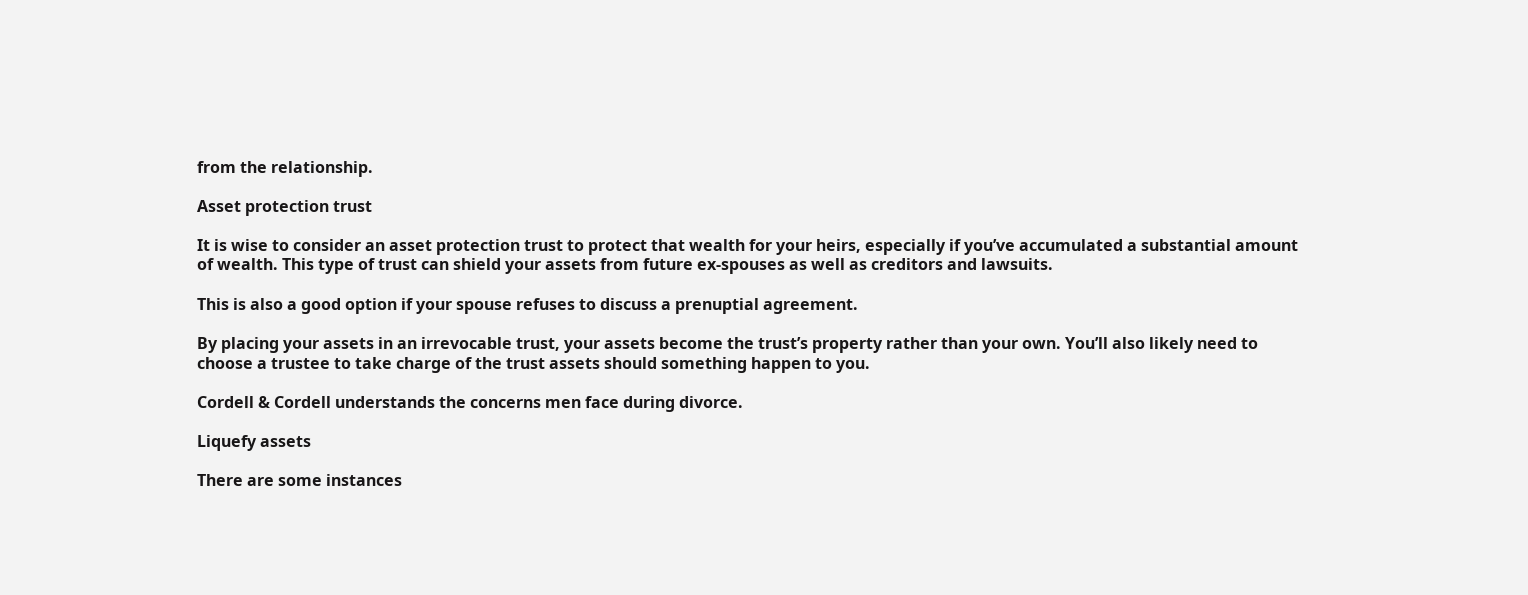from the relationship.

Asset protection trust

It is wise to consider an asset protection trust to protect that wealth for your heirs, especially if you’ve accumulated a substantial amount of wealth. This type of trust can shield your assets from future ex-spouses as well as creditors and lawsuits.

This is also a good option if your spouse refuses to discuss a prenuptial agreement.

By placing your assets in an irrevocable trust, your assets become the trust’s property rather than your own. You’ll also likely need to choose a trustee to take charge of the trust assets should something happen to you.

Cordell & Cordell understands the concerns men face during divorce.

Liquefy assets

There are some instances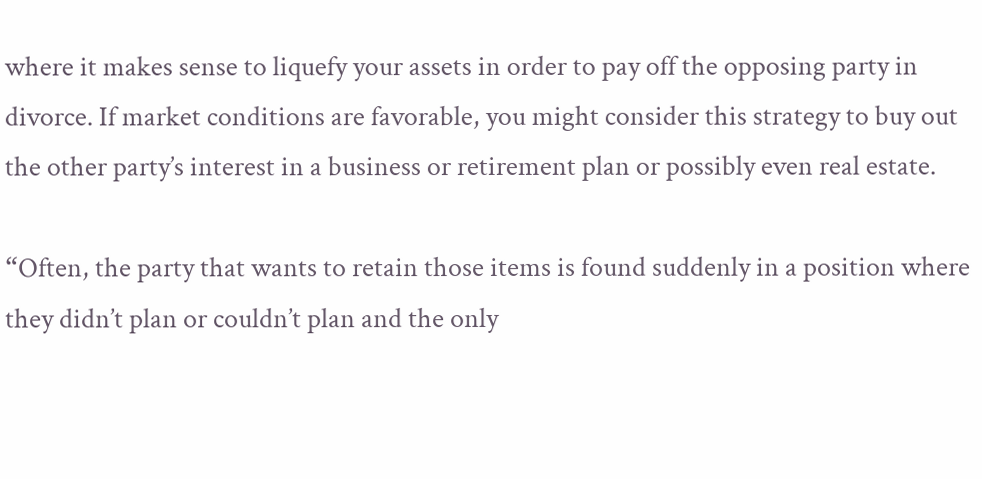where it makes sense to liquefy your assets in order to pay off the opposing party in divorce. If market conditions are favorable, you might consider this strategy to buy out the other party’s interest in a business or retirement plan or possibly even real estate.

“Often, the party that wants to retain those items is found suddenly in a position where they didn’t plan or couldn’t plan and the only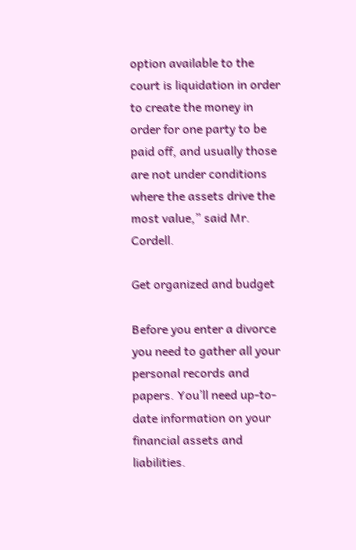option available to the court is liquidation in order to create the money in order for one party to be paid off, and usually those are not under conditions where the assets drive the most value,” said Mr. Cordell.

Get organized and budget

Before you enter a divorce you need to gather all your personal records and papers. You’ll need up-to-date information on your financial assets and liabilities.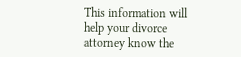This information will help your divorce attorney know the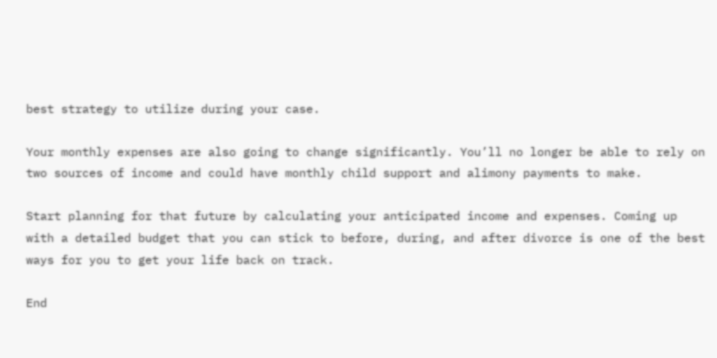best strategy to utilize during your case.

Your monthly expenses are also going to change significantly. You’ll no longer be able to rely on two sources of income and could have monthly child support and alimony payments to make.

Start planning for that future by calculating your anticipated income and expenses. Coming up with a detailed budget that you can stick to before, during, and after divorce is one of the best ways for you to get your life back on track.

End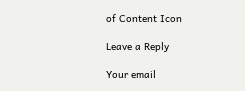of Content Icon

Leave a Reply

Your email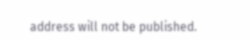address will not be published.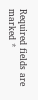Required fields are marked *